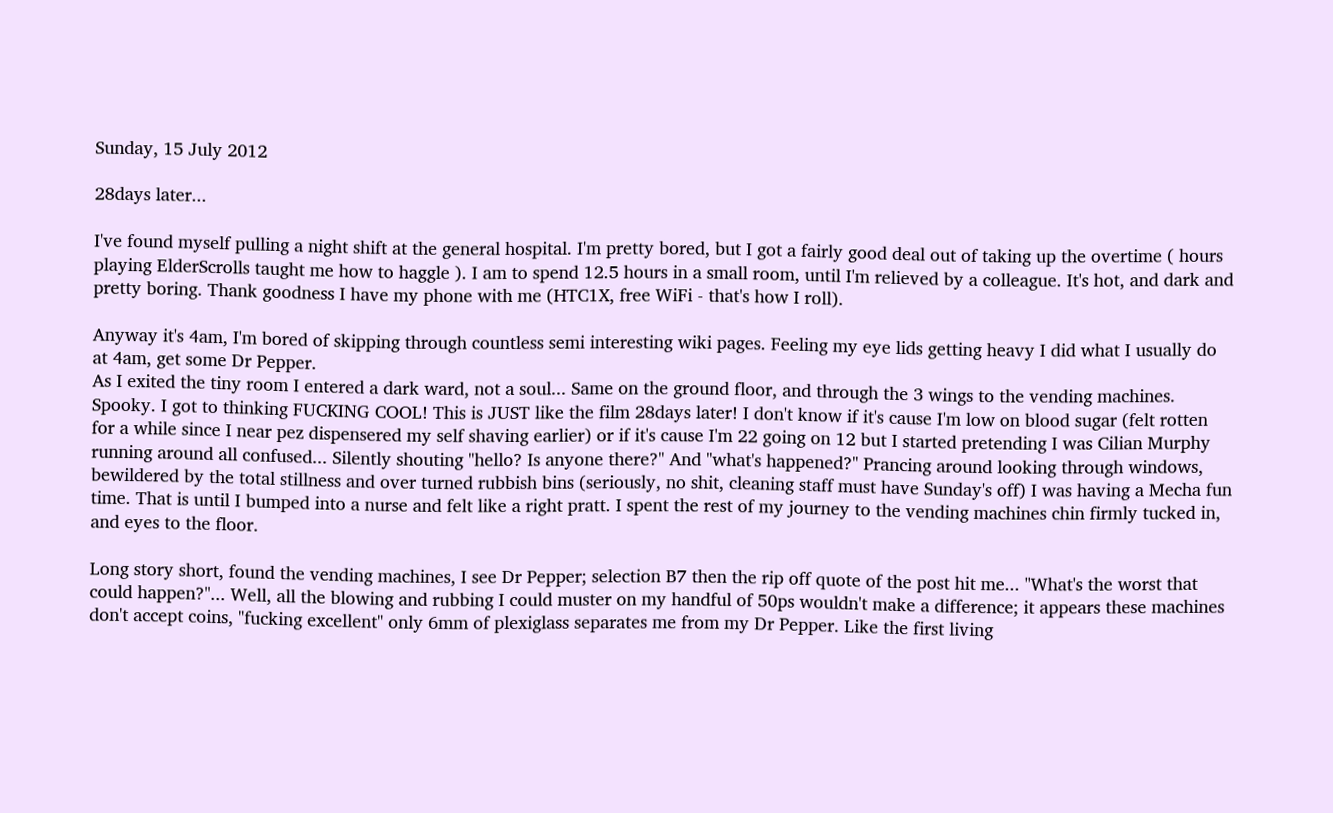Sunday, 15 July 2012

28days later...

I've found myself pulling a night shift at the general hospital. I'm pretty bored, but I got a fairly good deal out of taking up the overtime ( hours playing ElderScrolls taught me how to haggle ). I am to spend 12.5 hours in a small room, until I'm relieved by a colleague. It's hot, and dark and pretty boring. Thank goodness I have my phone with me (HTC1X, free WiFi - that's how I roll).

Anyway it's 4am, I'm bored of skipping through countless semi interesting wiki pages. Feeling my eye lids getting heavy I did what I usually do at 4am, get some Dr Pepper.
As I exited the tiny room I entered a dark ward, not a soul... Same on the ground floor, and through the 3 wings to the vending machines. Spooky. I got to thinking FUCKING COOL! This is JUST like the film 28days later! I don't know if it's cause I'm low on blood sugar (felt rotten for a while since I near pez dispensered my self shaving earlier) or if it's cause I'm 22 going on 12 but I started pretending I was Cilian Murphy running around all confused... Silently shouting "hello? Is anyone there?" And "what's happened?" Prancing around looking through windows, bewildered by the total stillness and over turned rubbish bins (seriously, no shit, cleaning staff must have Sunday's off) I was having a Mecha fun time. That is until I bumped into a nurse and felt like a right pratt. I spent the rest of my journey to the vending machines chin firmly tucked in, and eyes to the floor.

Long story short, found the vending machines, I see Dr Pepper; selection B7 then the rip off quote of the post hit me... "What's the worst that could happen?"... Well, all the blowing and rubbing I could muster on my handful of 50ps wouldn't make a difference; it appears these machines don't accept coins, "fucking excellent" only 6mm of plexiglass separates me from my Dr Pepper. Like the first living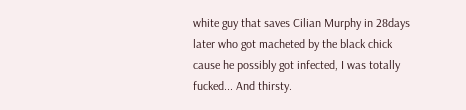white guy that saves Cilian Murphy in 28days later who got macheted by the black chick cause he possibly got infected, I was totally fucked... And thirsty.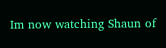Im now watching Shaun of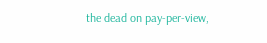the dead on pay-per-view,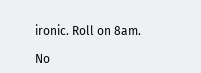ironic. Roll on 8am.

No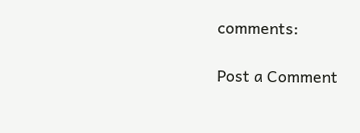comments:

Post a Comment